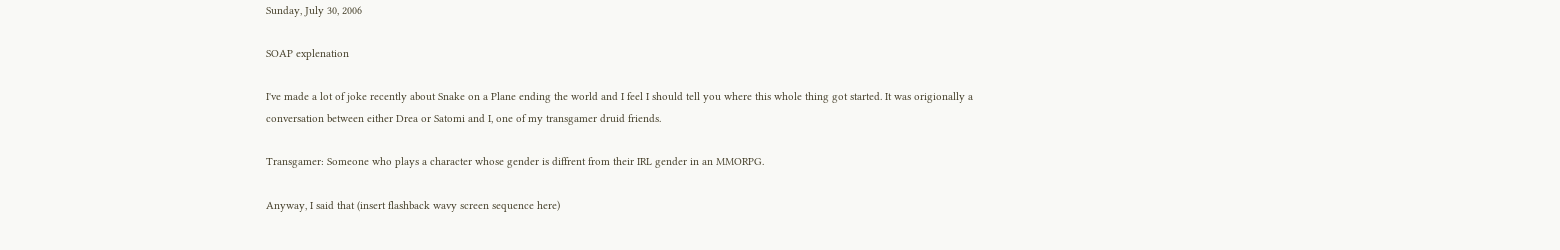Sunday, July 30, 2006

SOAP explenation

I've made a lot of joke recently about Snake on a Plane ending the world and I feel I should tell you where this whole thing got started. It was origionally a conversation between either Drea or Satomi and I, one of my transgamer druid friends.

Transgamer: Someone who plays a character whose gender is diffrent from their IRL gender in an MMORPG.

Anyway, I said that (insert flashback wavy screen sequence here)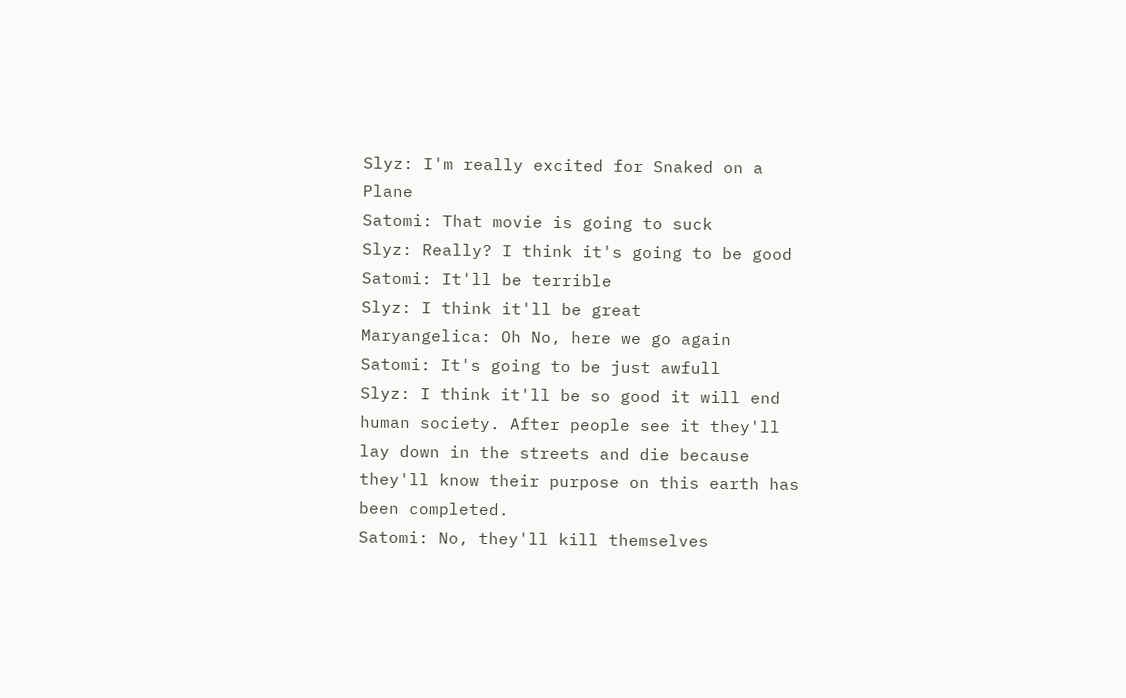Slyz: I'm really excited for Snaked on a Plane
Satomi: That movie is going to suck
Slyz: Really? I think it's going to be good
Satomi: It'll be terrible
Slyz: I think it'll be great
Maryangelica: Oh No, here we go again
Satomi: It's going to be just awfull
Slyz: I think it'll be so good it will end human society. After people see it they'll lay down in the streets and die because they'll know their purpose on this earth has been completed.
Satomi: No, they'll kill themselves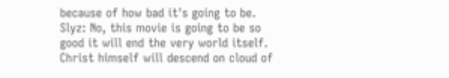because of how bad it's going to be.
Slyz: No, this movie is going to be so good it will end the very world itself. Christ himself will descend on cloud of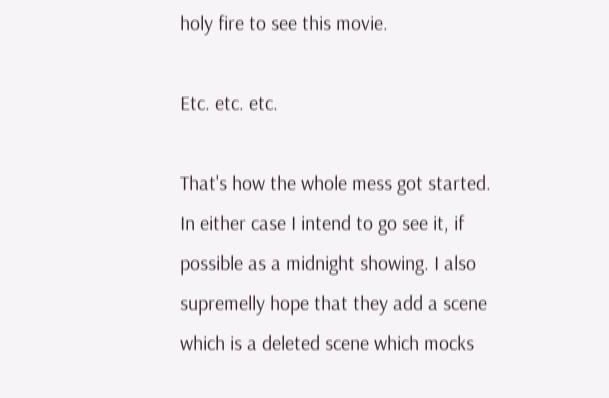holy fire to see this movie.

Etc. etc. etc.

That's how the whole mess got started. In either case I intend to go see it, if possible as a midnight showing. I also supremelly hope that they add a scene which is a deleted scene which mocks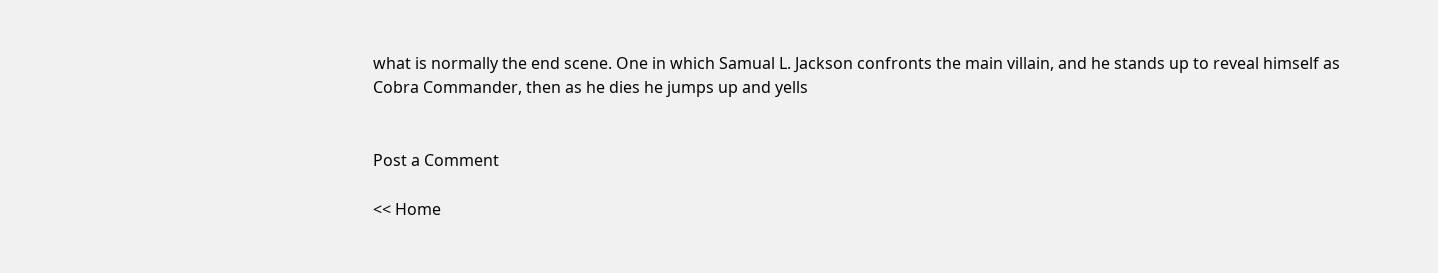what is normally the end scene. One in which Samual L. Jackson confronts the main villain, and he stands up to reveal himself as Cobra Commander, then as he dies he jumps up and yells


Post a Comment

<< Home